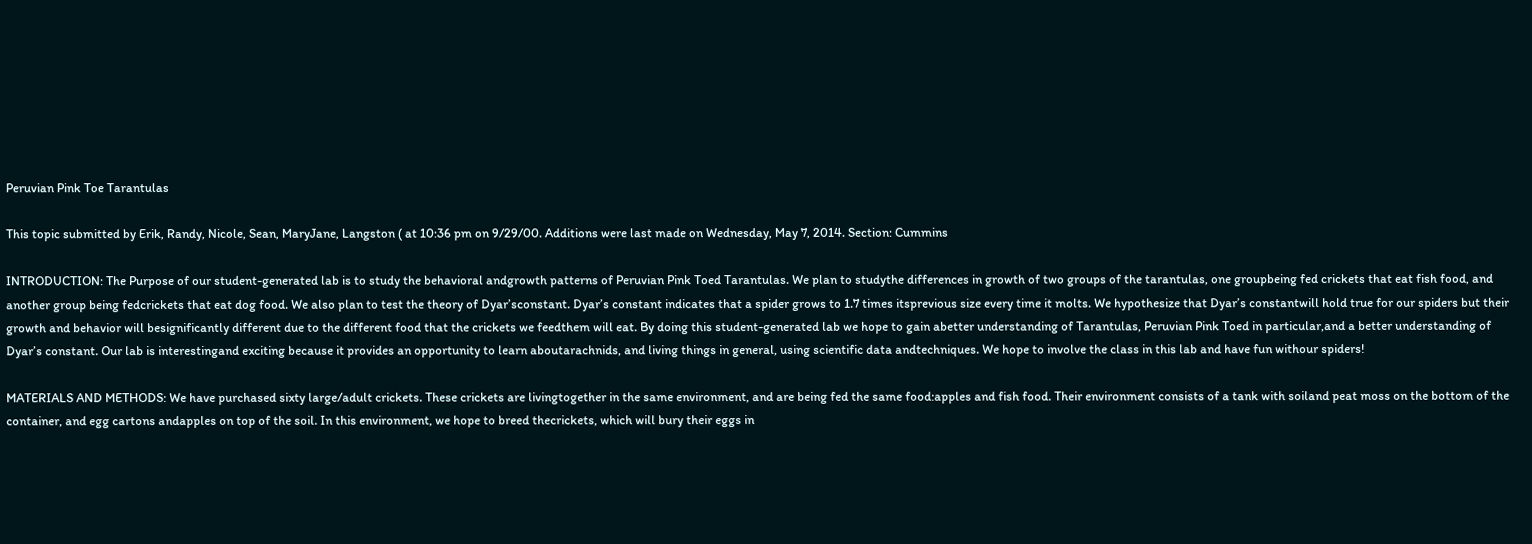Peruvian Pink Toe Tarantulas

This topic submitted by Erik, Randy, Nicole, Sean, MaryJane, Langston ( at 10:36 pm on 9/29/00. Additions were last made on Wednesday, May 7, 2014. Section: Cummins

INTRODUCTION: The Purpose of our student-generated lab is to study the behavioral andgrowth patterns of Peruvian Pink Toed Tarantulas. We plan to studythe differences in growth of two groups of the tarantulas, one groupbeing fed crickets that eat fish food, and another group being fedcrickets that eat dog food. We also plan to test the theory of Dyar’sconstant. Dyar’s constant indicates that a spider grows to 1.7 times itsprevious size every time it molts. We hypothesize that Dyar’s constantwill hold true for our spiders but their growth and behavior will besignificantly different due to the different food that the crickets we feedthem will eat. By doing this student-generated lab we hope to gain abetter understanding of Tarantulas, Peruvian Pink Toed in particular,and a better understanding of Dyar’s constant. Our lab is interestingand exciting because it provides an opportunity to learn aboutarachnids, and living things in general, using scientific data andtechniques. We hope to involve the class in this lab and have fun withour spiders!

MATERIALS AND METHODS: We have purchased sixty large/adult crickets. These crickets are livingtogether in the same environment, and are being fed the same food:apples and fish food. Their environment consists of a tank with soiland peat moss on the bottom of the container, and egg cartons andapples on top of the soil. In this environment, we hope to breed thecrickets, which will bury their eggs in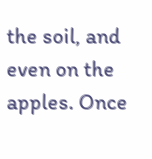the soil, and even on the apples. Once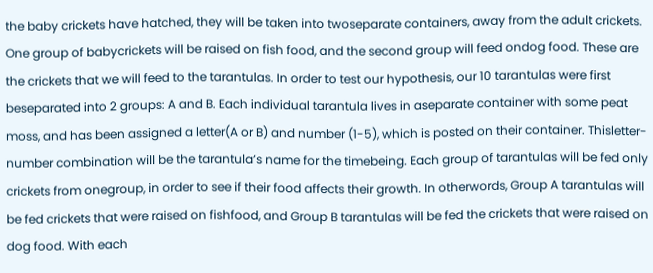the baby crickets have hatched, they will be taken into twoseparate containers, away from the adult crickets. One group of babycrickets will be raised on fish food, and the second group will feed ondog food. These are the crickets that we will feed to the tarantulas. In order to test our hypothesis, our 10 tarantulas were first beseparated into 2 groups: A and B. Each individual tarantula lives in aseparate container with some peat moss, and has been assigned a letter(A or B) and number (1-5), which is posted on their container. Thisletter-number combination will be the tarantula’s name for the timebeing. Each group of tarantulas will be fed only crickets from onegroup, in order to see if their food affects their growth. In otherwords, Group A tarantulas will be fed crickets that were raised on fishfood, and Group B tarantulas will be fed the crickets that were raised on dog food. With each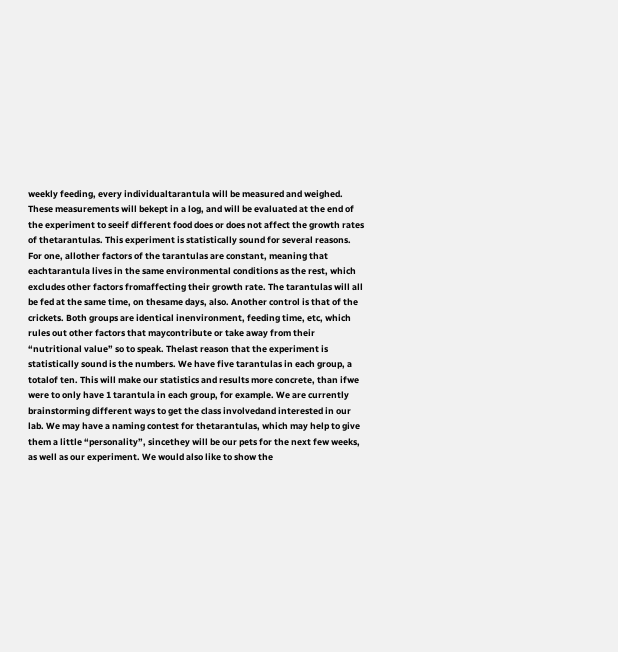weekly feeding, every individualtarantula will be measured and weighed. These measurements will bekept in a log, and will be evaluated at the end of the experiment to seeif different food does or does not affect the growth rates of thetarantulas. This experiment is statistically sound for several reasons. For one, allother factors of the tarantulas are constant, meaning that eachtarantula lives in the same environmental conditions as the rest, which excludes other factors fromaffecting their growth rate. The tarantulas will all be fed at the same time, on thesame days, also. Another control is that of the crickets. Both groups are identical inenvironment, feeding time, etc, which rules out other factors that maycontribute or take away from their “nutritional value” so to speak. Thelast reason that the experiment is statistically sound is the numbers. We have five tarantulas in each group, a totalof ten. This will make our statistics and results more concrete, than ifwe were to only have 1 tarantula in each group, for example. We are currently brainstorming different ways to get the class involvedand interested in our lab. We may have a naming contest for thetarantulas, which may help to give them a little “personality”, sincethey will be our pets for the next few weeks, as well as our experiment. We would also like to show the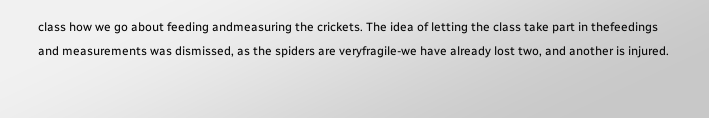class how we go about feeding andmeasuring the crickets. The idea of letting the class take part in thefeedings and measurements was dismissed, as the spiders are veryfragile-we have already lost two, and another is injured.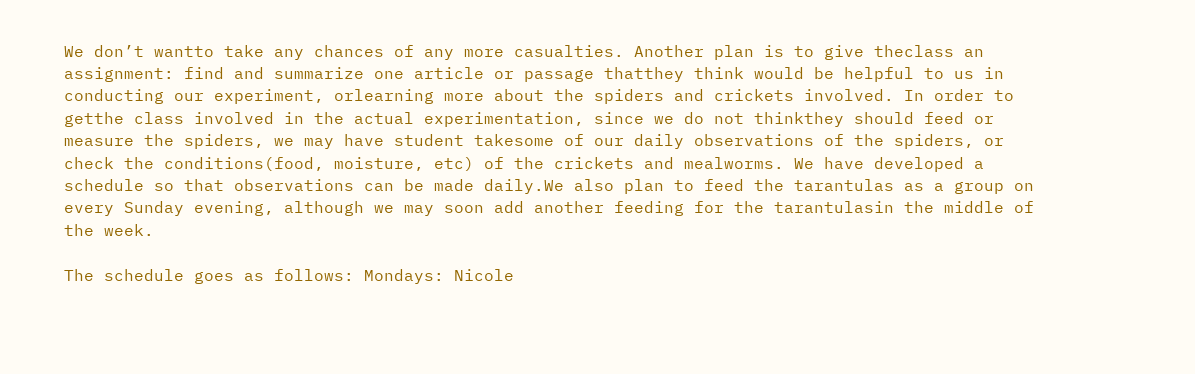We don’t wantto take any chances of any more casualties. Another plan is to give theclass an assignment: find and summarize one article or passage thatthey think would be helpful to us in conducting our experiment, orlearning more about the spiders and crickets involved. In order to getthe class involved in the actual experimentation, since we do not thinkthey should feed or measure the spiders, we may have student takesome of our daily observations of the spiders, or check the conditions(food, moisture, etc) of the crickets and mealworms. We have developed a schedule so that observations can be made daily.We also plan to feed the tarantulas as a group on every Sunday evening, although we may soon add another feeding for the tarantulasin the middle of the week.

The schedule goes as follows: Mondays: Nicole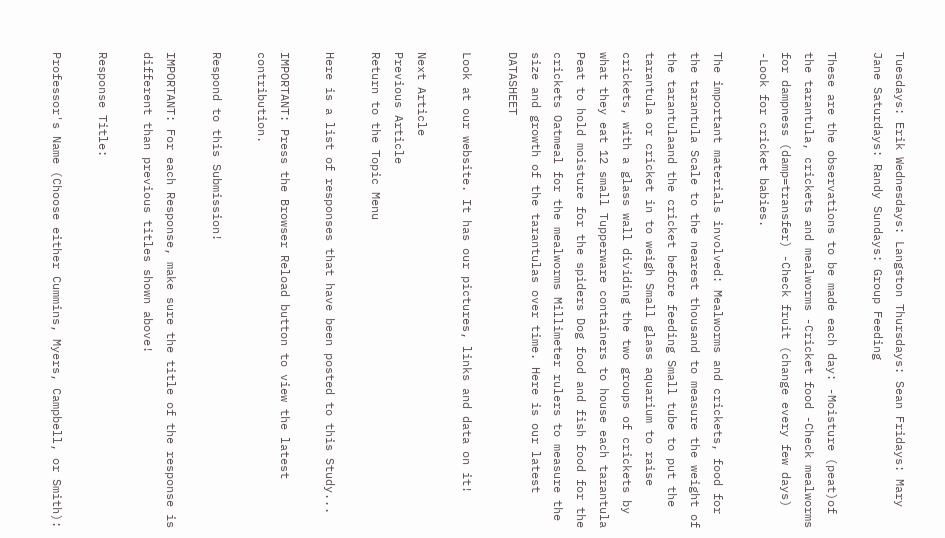Tuesdays: Erik Wednesdays: Langston Thursdays: Sean Fridays: Mary Jane Saturdays: Randy Sundays: Group Feeding

These are the observations to be made each day: -Moisture (peat)of the tarantula, crickets and mealworms -Cricket food -Check mealworms for dampness (damp=transfer) -Check fruit (change every few days) -Look for cricket babies.

The important materials involved: Mealworms and crickets, food for the tarantula Scale to the nearest thousand to measure the weight of the tarantulaand the cricket before feeding Small tube to put the tarantula or cricket in to weigh Small glass aquarium to raise crickets, with a glass wall dividing the two groups of crickets by what they eat 12 small Tupperware containers to house each tarantula Peat to hold moisture for the spiders Dog food and fish food for the crickets Oatmeal for the mealworms Millimeter rulers to measure the size and growth of the tarantulas over time. Here is our latest DATASHEET

Look at our website. It has our pictures, links and data on it!

Next Article
Previous Article
Return to the Topic Menu

Here is a list of responses that have been posted to this Study...

IMPORTANT: Press the Browser Reload button to view the latest contribution.

Respond to this Submission!

IMPORTANT: For each Response, make sure the title of the response is different than previous titles shown above!

Response Title:

Professor's Name (Choose either Cummins, Myers, Campbell, or Smith):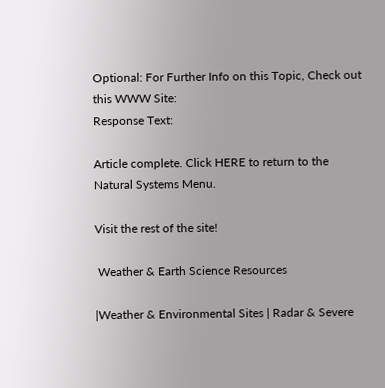Optional: For Further Info on this Topic, Check out this WWW Site:
Response Text:

Article complete. Click HERE to return to the Natural Systems Menu.

Visit the rest of the site!

 Weather & Earth Science Resources

|Weather & Environmental Sites | Radar & Severe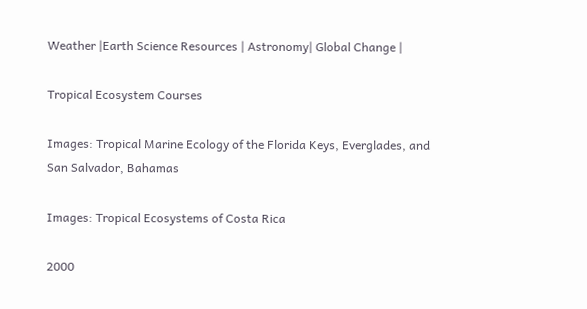Weather |Earth Science Resources | Astronomy| Global Change |

Tropical Ecosystem Courses

Images: Tropical Marine Ecology of the Florida Keys, Everglades, and San Salvador, Bahamas

Images: Tropical Ecosystems of Costa Rica

2000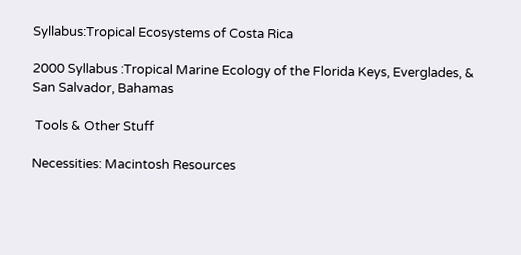Syllabus:Tropical Ecosystems of Costa Rica

2000 Syllabus :Tropical Marine Ecology of the Florida Keys, Everglades, & San Salvador, Bahamas

 Tools & Other Stuff

Necessities: Macintosh Resources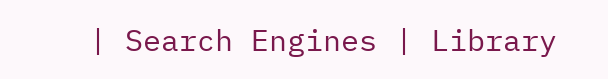| Search Engines | Library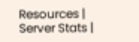Resources | Server Stats |